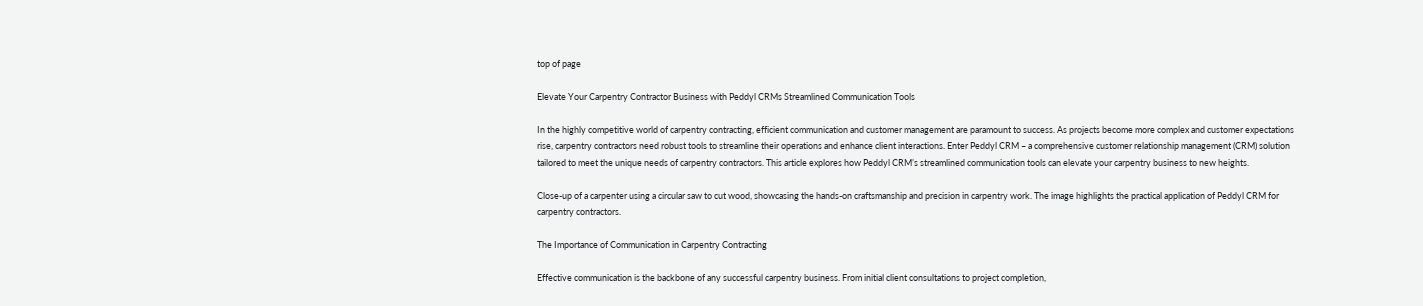top of page

Elevate Your Carpentry Contractor Business with Peddyl CRMs Streamlined Communication Tools

In the highly competitive world of carpentry contracting, efficient communication and customer management are paramount to success. As projects become more complex and customer expectations rise, carpentry contractors need robust tools to streamline their operations and enhance client interactions. Enter Peddyl CRM – a comprehensive customer relationship management (CRM) solution tailored to meet the unique needs of carpentry contractors. This article explores how Peddyl CRM’s streamlined communication tools can elevate your carpentry business to new heights.

Close-up of a carpenter using a circular saw to cut wood, showcasing the hands-on craftsmanship and precision in carpentry work. The image highlights the practical application of Peddyl CRM for carpentry contractors.

The Importance of Communication in Carpentry Contracting

Effective communication is the backbone of any successful carpentry business. From initial client consultations to project completion,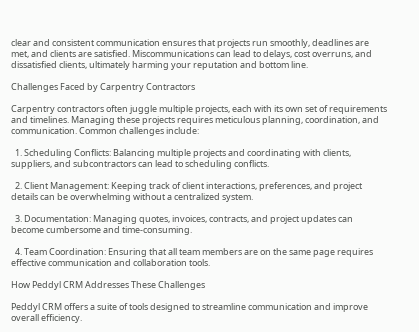clear and consistent communication ensures that projects run smoothly, deadlines are met, and clients are satisfied. Miscommunications can lead to delays, cost overruns, and dissatisfied clients, ultimately harming your reputation and bottom line.

Challenges Faced by Carpentry Contractors

Carpentry contractors often juggle multiple projects, each with its own set of requirements and timelines. Managing these projects requires meticulous planning, coordination, and communication. Common challenges include:

  1. Scheduling Conflicts: Balancing multiple projects and coordinating with clients, suppliers, and subcontractors can lead to scheduling conflicts.

  2. Client Management: Keeping track of client interactions, preferences, and project details can be overwhelming without a centralized system.

  3. Documentation: Managing quotes, invoices, contracts, and project updates can become cumbersome and time-consuming.

  4. Team Coordination: Ensuring that all team members are on the same page requires effective communication and collaboration tools.

How Peddyl CRM Addresses These Challenges

Peddyl CRM offers a suite of tools designed to streamline communication and improve overall efficiency.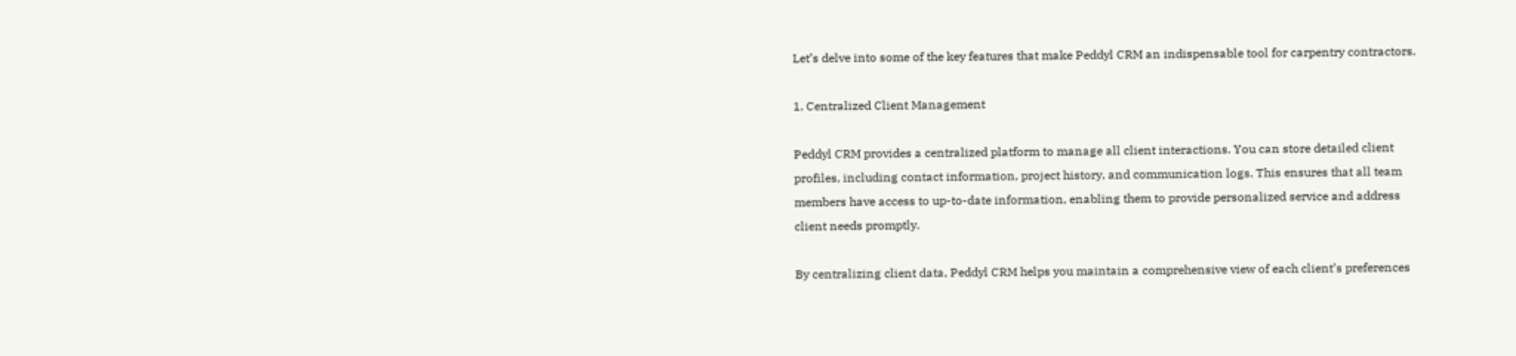Let’s delve into some of the key features that make Peddyl CRM an indispensable tool for carpentry contractors.

1. Centralized Client Management

Peddyl CRM provides a centralized platform to manage all client interactions. You can store detailed client profiles, including contact information, project history, and communication logs. This ensures that all team members have access to up-to-date information, enabling them to provide personalized service and address client needs promptly.

By centralizing client data, Peddyl CRM helps you maintain a comprehensive view of each client’s preferences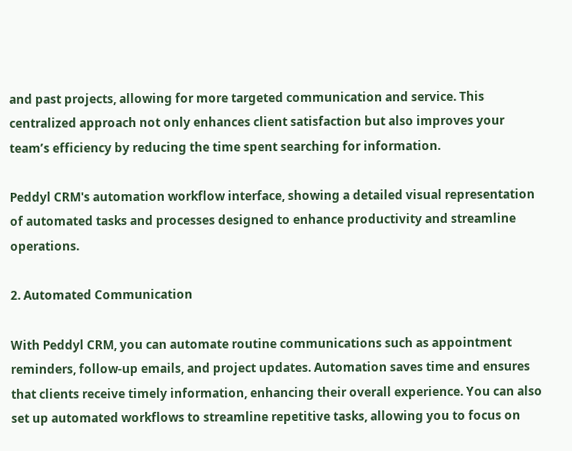and past projects, allowing for more targeted communication and service. This centralized approach not only enhances client satisfaction but also improves your team’s efficiency by reducing the time spent searching for information.

Peddyl CRM's automation workflow interface, showing a detailed visual representation of automated tasks and processes designed to enhance productivity and streamline operations.

2. Automated Communication

With Peddyl CRM, you can automate routine communications such as appointment reminders, follow-up emails, and project updates. Automation saves time and ensures that clients receive timely information, enhancing their overall experience. You can also set up automated workflows to streamline repetitive tasks, allowing you to focus on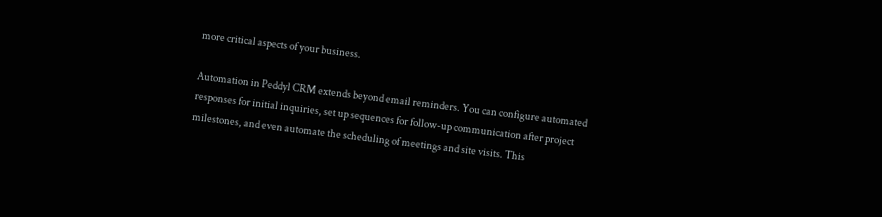more critical aspects of your business.

Automation in Peddyl CRM extends beyond email reminders. You can configure automated responses for initial inquiries, set up sequences for follow-up communication after project milestones, and even automate the scheduling of meetings and site visits. This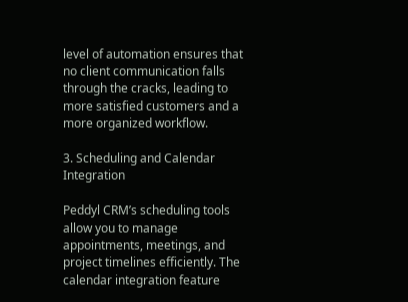level of automation ensures that no client communication falls through the cracks, leading to more satisfied customers and a more organized workflow.

3. Scheduling and Calendar Integration

Peddyl CRM’s scheduling tools allow you to manage appointments, meetings, and project timelines efficiently. The calendar integration feature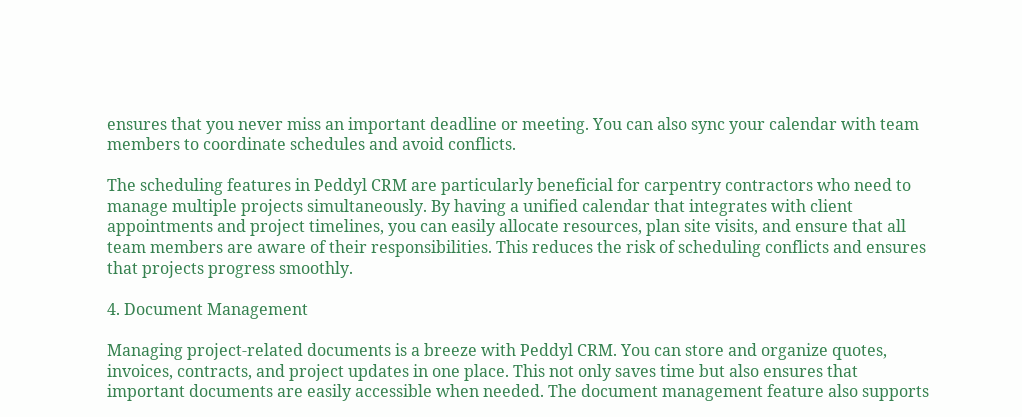ensures that you never miss an important deadline or meeting. You can also sync your calendar with team members to coordinate schedules and avoid conflicts.

The scheduling features in Peddyl CRM are particularly beneficial for carpentry contractors who need to manage multiple projects simultaneously. By having a unified calendar that integrates with client appointments and project timelines, you can easily allocate resources, plan site visits, and ensure that all team members are aware of their responsibilities. This reduces the risk of scheduling conflicts and ensures that projects progress smoothly.

4. Document Management

Managing project-related documents is a breeze with Peddyl CRM. You can store and organize quotes, invoices, contracts, and project updates in one place. This not only saves time but also ensures that important documents are easily accessible when needed. The document management feature also supports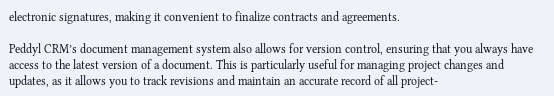electronic signatures, making it convenient to finalize contracts and agreements.

Peddyl CRM’s document management system also allows for version control, ensuring that you always have access to the latest version of a document. This is particularly useful for managing project changes and updates, as it allows you to track revisions and maintain an accurate record of all project-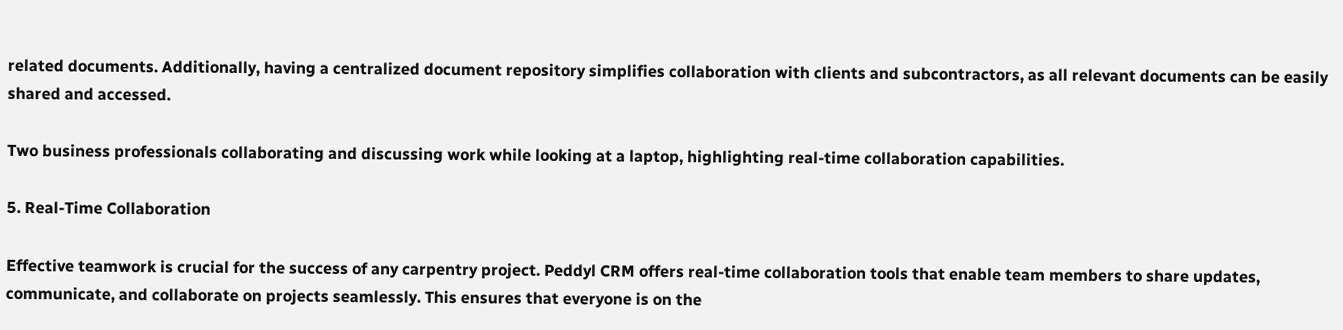related documents. Additionally, having a centralized document repository simplifies collaboration with clients and subcontractors, as all relevant documents can be easily shared and accessed.

Two business professionals collaborating and discussing work while looking at a laptop, highlighting real-time collaboration capabilities.

5. Real-Time Collaboration

Effective teamwork is crucial for the success of any carpentry project. Peddyl CRM offers real-time collaboration tools that enable team members to share updates, communicate, and collaborate on projects seamlessly. This ensures that everyone is on the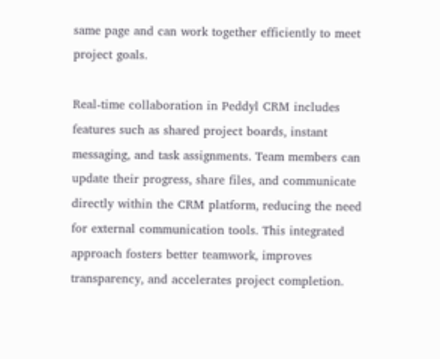same page and can work together efficiently to meet project goals.

Real-time collaboration in Peddyl CRM includes features such as shared project boards, instant messaging, and task assignments. Team members can update their progress, share files, and communicate directly within the CRM platform, reducing the need for external communication tools. This integrated approach fosters better teamwork, improves transparency, and accelerates project completion.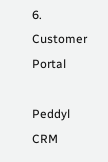6. Customer Portal

Peddyl CRM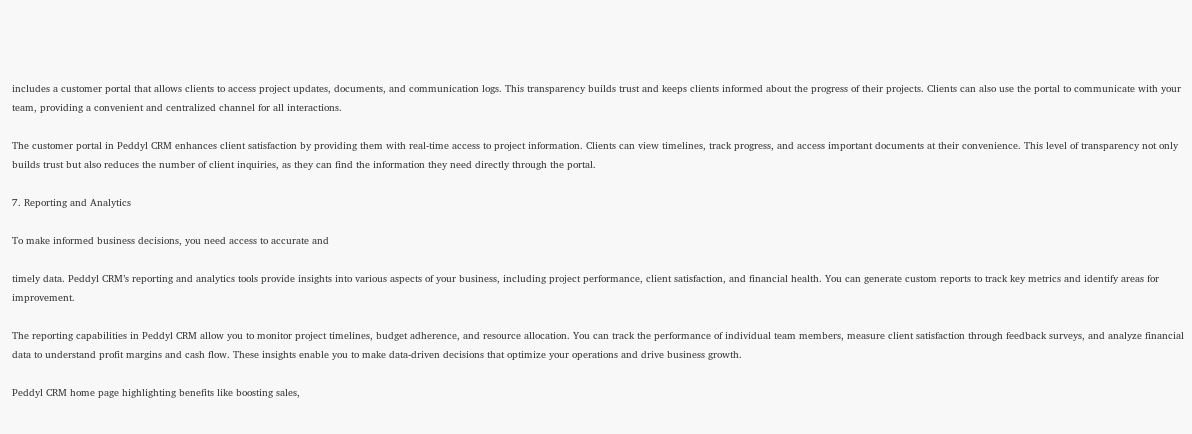includes a customer portal that allows clients to access project updates, documents, and communication logs. This transparency builds trust and keeps clients informed about the progress of their projects. Clients can also use the portal to communicate with your team, providing a convenient and centralized channel for all interactions.

The customer portal in Peddyl CRM enhances client satisfaction by providing them with real-time access to project information. Clients can view timelines, track progress, and access important documents at their convenience. This level of transparency not only builds trust but also reduces the number of client inquiries, as they can find the information they need directly through the portal.

7. Reporting and Analytics

To make informed business decisions, you need access to accurate and

timely data. Peddyl CRM’s reporting and analytics tools provide insights into various aspects of your business, including project performance, client satisfaction, and financial health. You can generate custom reports to track key metrics and identify areas for improvement.

The reporting capabilities in Peddyl CRM allow you to monitor project timelines, budget adherence, and resource allocation. You can track the performance of individual team members, measure client satisfaction through feedback surveys, and analyze financial data to understand profit margins and cash flow. These insights enable you to make data-driven decisions that optimize your operations and drive business growth.

Peddyl CRM home page highlighting benefits like boosting sales,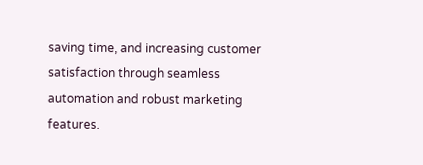saving time, and increasing customer satisfaction through seamless automation and robust marketing features.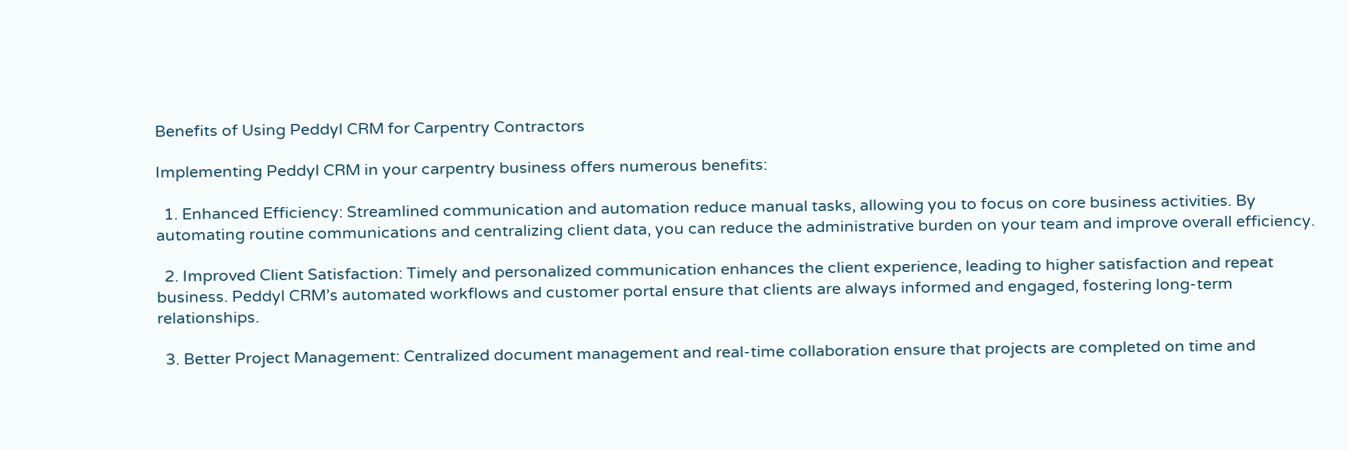Benefits of Using Peddyl CRM for Carpentry Contractors

Implementing Peddyl CRM in your carpentry business offers numerous benefits:

  1. Enhanced Efficiency: Streamlined communication and automation reduce manual tasks, allowing you to focus on core business activities. By automating routine communications and centralizing client data, you can reduce the administrative burden on your team and improve overall efficiency.

  2. Improved Client Satisfaction: Timely and personalized communication enhances the client experience, leading to higher satisfaction and repeat business. Peddyl CRM’s automated workflows and customer portal ensure that clients are always informed and engaged, fostering long-term relationships.

  3. Better Project Management: Centralized document management and real-time collaboration ensure that projects are completed on time and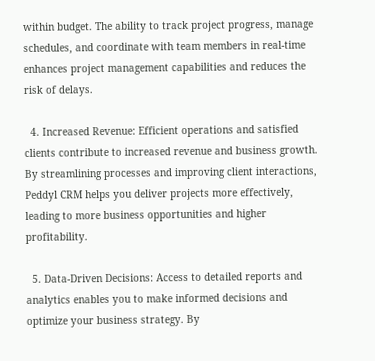within budget. The ability to track project progress, manage schedules, and coordinate with team members in real-time enhances project management capabilities and reduces the risk of delays.

  4. Increased Revenue: Efficient operations and satisfied clients contribute to increased revenue and business growth. By streamlining processes and improving client interactions, Peddyl CRM helps you deliver projects more effectively, leading to more business opportunities and higher profitability.

  5. Data-Driven Decisions: Access to detailed reports and analytics enables you to make informed decisions and optimize your business strategy. By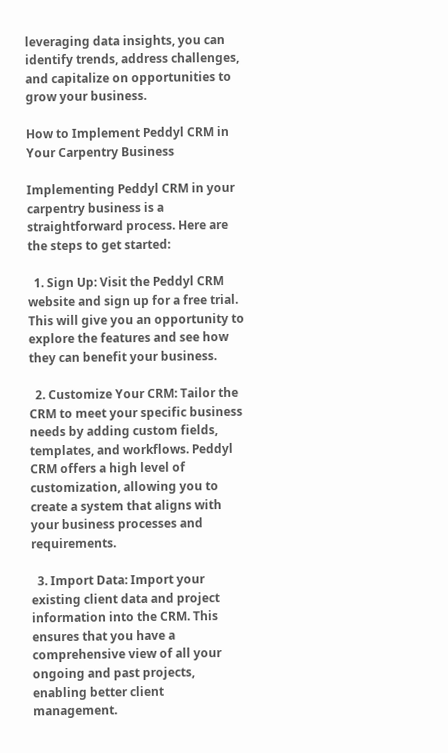leveraging data insights, you can identify trends, address challenges, and capitalize on opportunities to grow your business.

How to Implement Peddyl CRM in Your Carpentry Business

Implementing Peddyl CRM in your carpentry business is a straightforward process. Here are the steps to get started:

  1. Sign Up: Visit the Peddyl CRM website and sign up for a free trial. This will give you an opportunity to explore the features and see how they can benefit your business.

  2. Customize Your CRM: Tailor the CRM to meet your specific business needs by adding custom fields, templates, and workflows. Peddyl CRM offers a high level of customization, allowing you to create a system that aligns with your business processes and requirements.

  3. Import Data: Import your existing client data and project information into the CRM. This ensures that you have a comprehensive view of all your ongoing and past projects, enabling better client management.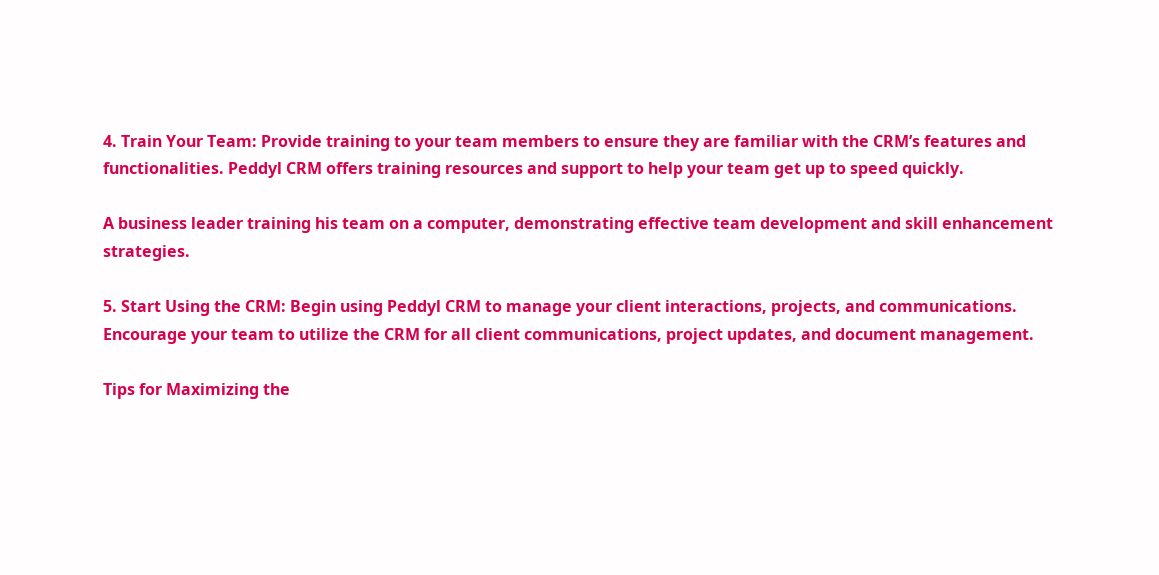4. Train Your Team: Provide training to your team members to ensure they are familiar with the CRM’s features and functionalities. Peddyl CRM offers training resources and support to help your team get up to speed quickly.

A business leader training his team on a computer, demonstrating effective team development and skill enhancement strategies.

5. Start Using the CRM: Begin using Peddyl CRM to manage your client interactions, projects, and communications. Encourage your team to utilize the CRM for all client communications, project updates, and document management.

Tips for Maximizing the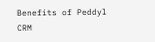Benefits of Peddyl CRM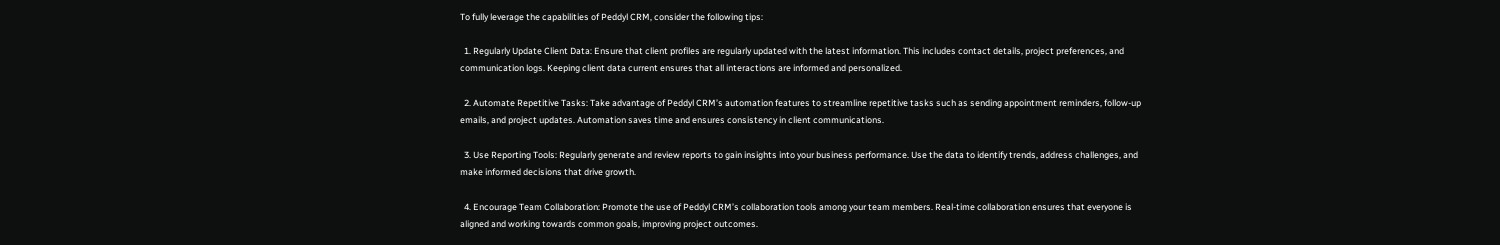To fully leverage the capabilities of Peddyl CRM, consider the following tips:

  1. Regularly Update Client Data: Ensure that client profiles are regularly updated with the latest information. This includes contact details, project preferences, and communication logs. Keeping client data current ensures that all interactions are informed and personalized.

  2. Automate Repetitive Tasks: Take advantage of Peddyl CRM’s automation features to streamline repetitive tasks such as sending appointment reminders, follow-up emails, and project updates. Automation saves time and ensures consistency in client communications.

  3. Use Reporting Tools: Regularly generate and review reports to gain insights into your business performance. Use the data to identify trends, address challenges, and make informed decisions that drive growth.

  4. Encourage Team Collaboration: Promote the use of Peddyl CRM’s collaboration tools among your team members. Real-time collaboration ensures that everyone is aligned and working towards common goals, improving project outcomes.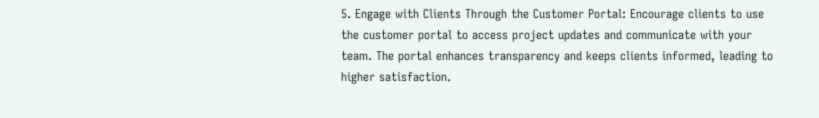5. Engage with Clients Through the Customer Portal: Encourage clients to use the customer portal to access project updates and communicate with your team. The portal enhances transparency and keeps clients informed, leading to higher satisfaction.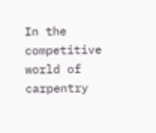In the competitive world of carpentry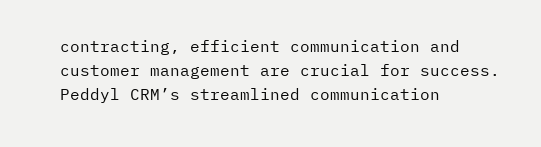contracting, efficient communication and customer management are crucial for success. Peddyl CRM’s streamlined communication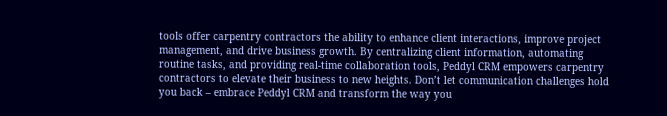tools offer carpentry contractors the ability to enhance client interactions, improve project management, and drive business growth. By centralizing client information, automating routine tasks, and providing real-time collaboration tools, Peddyl CRM empowers carpentry contractors to elevate their business to new heights. Don’t let communication challenges hold you back – embrace Peddyl CRM and transform the way you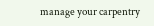manage your carpentry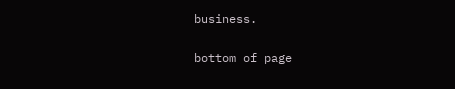business.


bottom of page